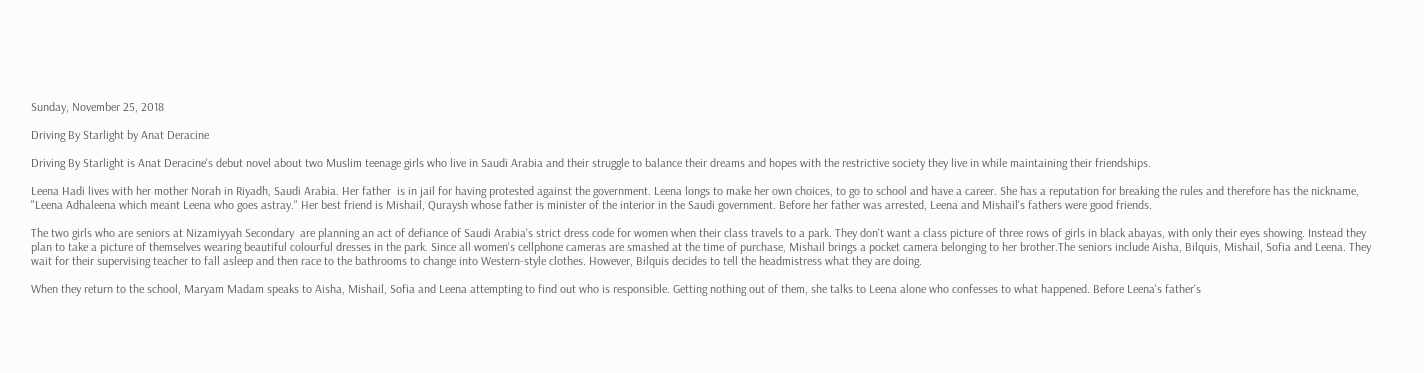Sunday, November 25, 2018

Driving By Starlight by Anat Deracine

Driving By Starlight is Anat Deracine's debut novel about two Muslim teenage girls who live in Saudi Arabia and their struggle to balance their dreams and hopes with the restrictive society they live in while maintaining their friendships.

Leena Hadi lives with her mother Norah in Riyadh, Saudi Arabia. Her father  is in jail for having protested against the government. Leena longs to make her own choices, to go to school and have a career. She has a reputation for breaking the rules and therefore has the nickname, "Leena Adhaleena which meant Leena who goes astray." Her best friend is Mishail, Quraysh whose father is minister of the interior in the Saudi government. Before her father was arrested, Leena and Mishail's fathers were good friends.

The two girls who are seniors at Nizamiyyah Secondary  are planning an act of defiance of Saudi Arabia's strict dress code for women when their class travels to a park. They don't want a class picture of three rows of girls in black abayas, with only their eyes showing. Instead they plan to take a picture of themselves wearing beautiful colourful dresses in the park. Since all women's cellphone cameras are smashed at the time of purchase, Mishail brings a pocket camera belonging to her brother.The seniors include Aisha, Bilquis, Mishail, Sofia and Leena. They wait for their supervising teacher to fall asleep and then race to the bathrooms to change into Western-style clothes. However, Bilquis decides to tell the headmistress what they are doing.

When they return to the school, Maryam Madam speaks to Aisha, Mishail, Sofia and Leena attempting to find out who is responsible. Getting nothing out of them, she talks to Leena alone who confesses to what happened. Before Leena's father's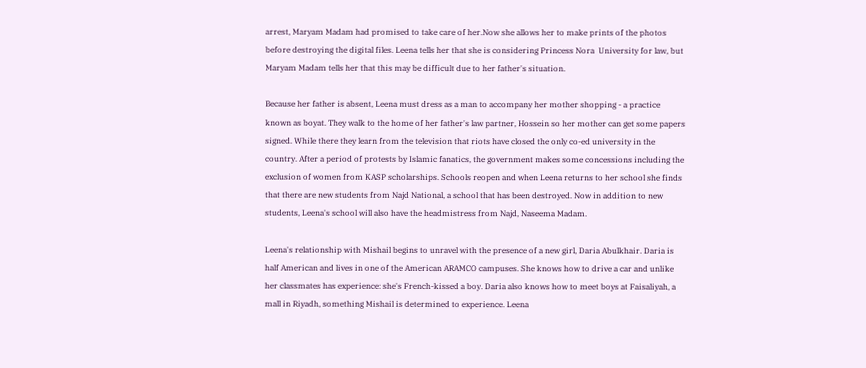arrest, Maryam Madam had promised to take care of her.Now she allows her to make prints of the photos before destroying the digital files. Leena tells her that she is considering Princess Nora  University for law, but Maryam Madam tells her that this may be difficult due to her father's situation.

Because her father is absent, Leena must dress as a man to accompany her mother shopping - a practice known as boyat. They walk to the home of her father's law partner, Hossein so her mother can get some papers signed. While there they learn from the television that riots have closed the only co-ed university in the country. After a period of protests by Islamic fanatics, the government makes some concessions including the exclusion of women from KASP scholarships. Schools reopen and when Leena returns to her school she finds that there are new students from Najd National, a school that has been destroyed. Now in addition to new students, Leena's school will also have the headmistress from Najd, Naseema Madam.

Leena's relationship with Mishail begins to unravel with the presence of a new girl, Daria Abulkhair. Daria is half American and lives in one of the American ARAMCO campuses. She knows how to drive a car and unlike her classmates has experience: she's French-kissed a boy. Daria also knows how to meet boys at Faisaliyah, a mall in Riyadh, something Mishail is determined to experience. Leena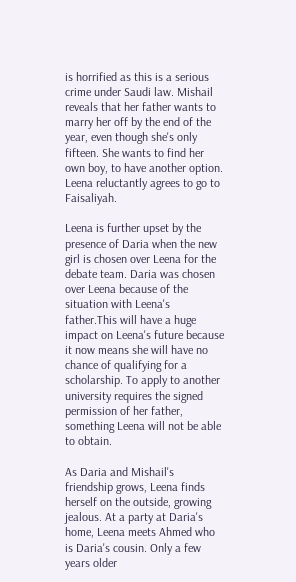is horrified as this is a serious crime under Saudi law. Mishail reveals that her father wants to marry her off by the end of the year, even though she's only fifteen. She wants to find her own boy, to have another option. Leena reluctantly agrees to go to Faisaliyah.

Leena is further upset by the presence of Daria when the new girl is chosen over Leena for the debate team. Daria was chosen over Leena because of the situation with Leena's father.This will have a huge impact on Leena's future because it now means she will have no chance of qualifying for a scholarship. To apply to another university requires the signed permission of her father, something Leena will not be able to obtain.

As Daria and Mishail's friendship grows, Leena finds herself on the outside, growing jealous. At a party at Daria's home, Leena meets Ahmed who is Daria's cousin. Only a few years older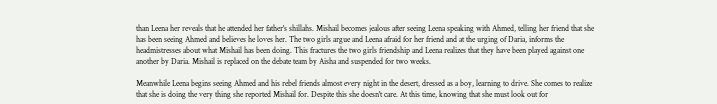than Leena her reveals that he attended her father's shillahs. Mishail becomes jealous after seeing Leena speaking with Ahmed, telling her friend that she has been seeing Ahmed and believes he loves her. The two girls argue and Leena afraid for her friend and at the urging of Daria, informs the headmistresses about what Mishail has been doing. This fractures the two girls friendship and Leena realizes that they have been played against one another by Daria. Mishail is replaced on the debate team by Aisha and suspended for two weeks.

Meanwhile Leena begins seeing Ahmed and his rebel friends almost every night in the desert, dressed as a boy, learning to drive. She comes to realize that she is doing the very thing she reported Mishail for. Despite this she doesn't care. At this time, knowing that she must look out for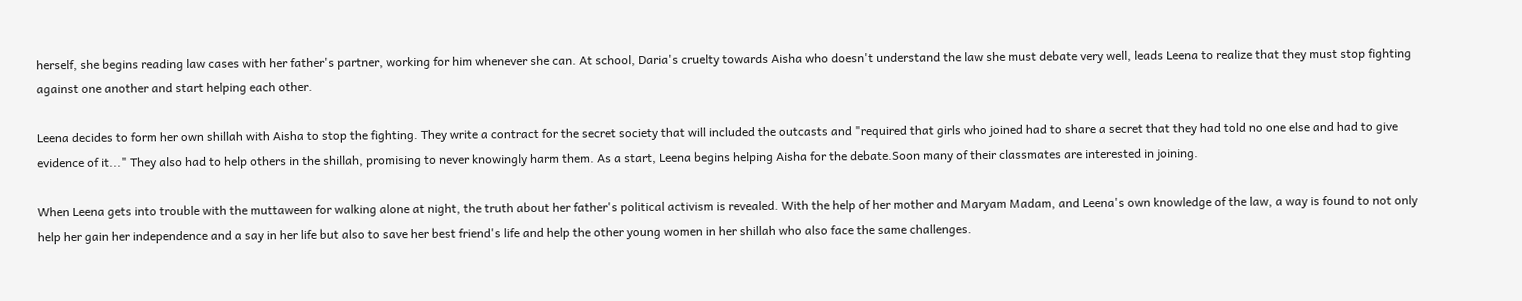herself, she begins reading law cases with her father's partner, working for him whenever she can. At school, Daria's cruelty towards Aisha who doesn't understand the law she must debate very well, leads Leena to realize that they must stop fighting against one another and start helping each other.

Leena decides to form her own shillah with Aisha to stop the fighting. They write a contract for the secret society that will included the outcasts and "required that girls who joined had to share a secret that they had told no one else and had to give evidence of it..." They also had to help others in the shillah, promising to never knowingly harm them. As a start, Leena begins helping Aisha for the debate.Soon many of their classmates are interested in joining.

When Leena gets into trouble with the muttaween for walking alone at night, the truth about her father's political activism is revealed. With the help of her mother and Maryam Madam, and Leena's own knowledge of the law, a way is found to not only help her gain her independence and a say in her life but also to save her best friend's life and help the other young women in her shillah who also face the same challenges.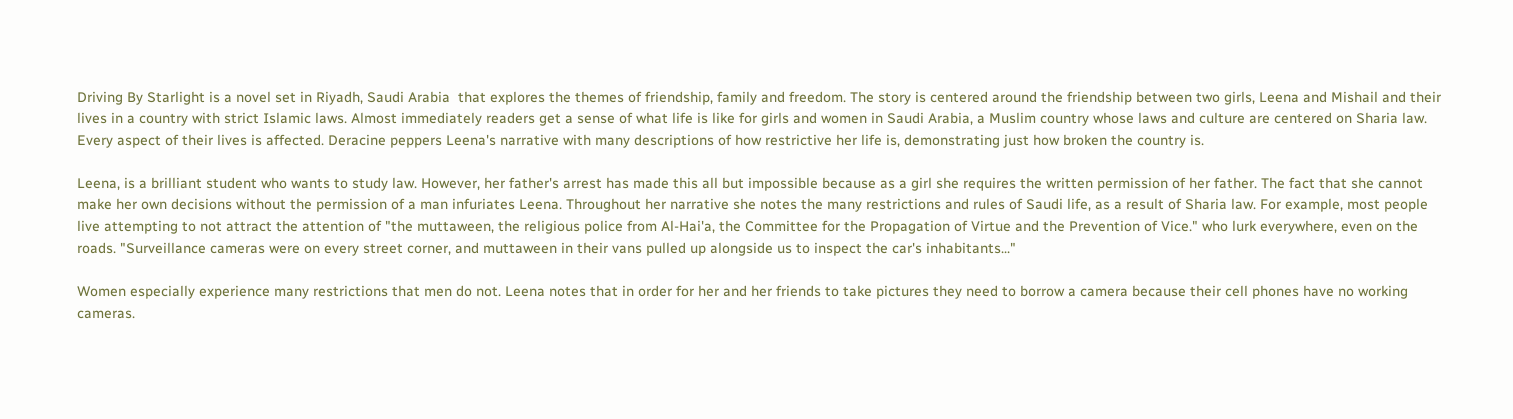Driving By Starlight is a novel set in Riyadh, Saudi Arabia  that explores the themes of friendship, family and freedom. The story is centered around the friendship between two girls, Leena and Mishail and their lives in a country with strict Islamic laws. Almost immediately readers get a sense of what life is like for girls and women in Saudi Arabia, a Muslim country whose laws and culture are centered on Sharia law. Every aspect of their lives is affected. Deracine peppers Leena's narrative with many descriptions of how restrictive her life is, demonstrating just how broken the country is.

Leena, is a brilliant student who wants to study law. However, her father's arrest has made this all but impossible because as a girl she requires the written permission of her father. The fact that she cannot make her own decisions without the permission of a man infuriates Leena. Throughout her narrative she notes the many restrictions and rules of Saudi life, as a result of Sharia law. For example, most people live attempting to not attract the attention of "the muttaween, the religious police from Al-Hai'a, the Committee for the Propagation of Virtue and the Prevention of Vice." who lurk everywhere, even on the roads. "Surveillance cameras were on every street corner, and muttaween in their vans pulled up alongside us to inspect the car's inhabitants..."

Women especially experience many restrictions that men do not. Leena notes that in order for her and her friends to take pictures they need to borrow a camera because their cell phones have no working cameras.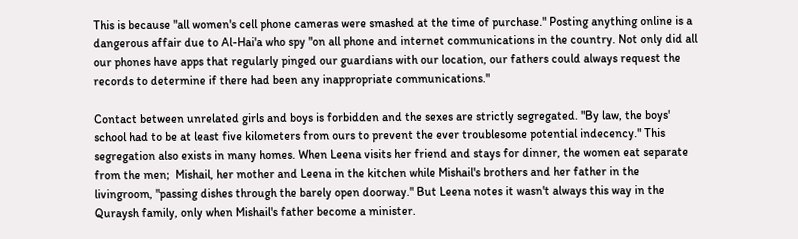This is because "all women's cell phone cameras were smashed at the time of purchase." Posting anything online is a dangerous affair due to Al-Hai'a who spy "on all phone and internet communications in the country. Not only did all our phones have apps that regularly pinged our guardians with our location, our fathers could always request the records to determine if there had been any inappropriate communications."

Contact between unrelated girls and boys is forbidden and the sexes are strictly segregated. "By law, the boys' school had to be at least five kilometers from ours to prevent the ever troublesome potential indecency." This segregation also exists in many homes. When Leena visits her friend and stays for dinner, the women eat separate from the men;  Mishail, her mother and Leena in the kitchen while Mishail's brothers and her father in the livingroom, "passing dishes through the barely open doorway." But Leena notes it wasn't always this way in the Quraysh family, only when Mishail's father become a minister.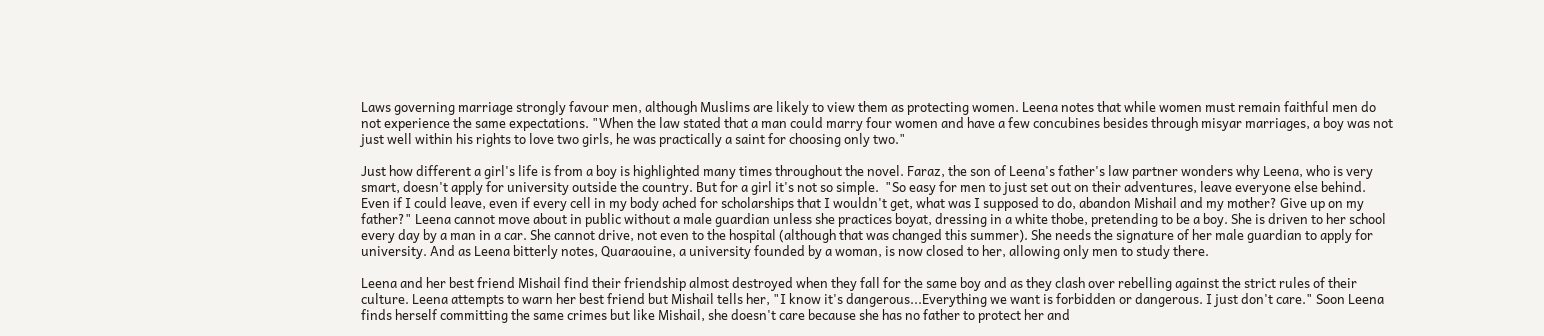Laws governing marriage strongly favour men, although Muslims are likely to view them as protecting women. Leena notes that while women must remain faithful men do not experience the same expectations. "When the law stated that a man could marry four women and have a few concubines besides through misyar marriages, a boy was not just well within his rights to love two girls, he was practically a saint for choosing only two."

Just how different a girl's life is from a boy is highlighted many times throughout the novel. Faraz, the son of Leena's father's law partner wonders why Leena, who is very smart, doesn't apply for university outside the country. But for a girl it's not so simple.  "So easy for men to just set out on their adventures, leave everyone else behind. Even if I could leave, even if every cell in my body ached for scholarships that I wouldn't get, what was I supposed to do, abandon Mishail and my mother? Give up on my father?" Leena cannot move about in public without a male guardian unless she practices boyat, dressing in a white thobe, pretending to be a boy. She is driven to her school every day by a man in a car. She cannot drive, not even to the hospital (although that was changed this summer). She needs the signature of her male guardian to apply for university. And as Leena bitterly notes, Quaraouine, a university founded by a woman, is now closed to her, allowing only men to study there.

Leena and her best friend Mishail find their friendship almost destroyed when they fall for the same boy and as they clash over rebelling against the strict rules of their culture. Leena attempts to warn her best friend but Mishail tells her, "I know it's dangerous...Everything we want is forbidden or dangerous. I just don't care." Soon Leena finds herself committing the same crimes but like Mishail, she doesn't care because she has no father to protect her and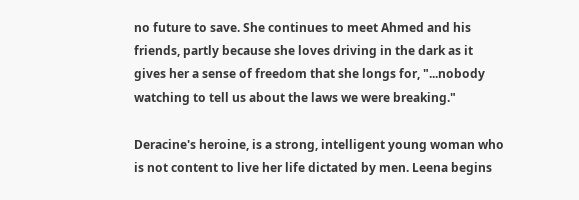no future to save. She continues to meet Ahmed and his friends, partly because she loves driving in the dark as it gives her a sense of freedom that she longs for, "...nobody watching to tell us about the laws we were breaking."

Deracine's heroine, is a strong, intelligent young woman who is not content to live her life dictated by men. Leena begins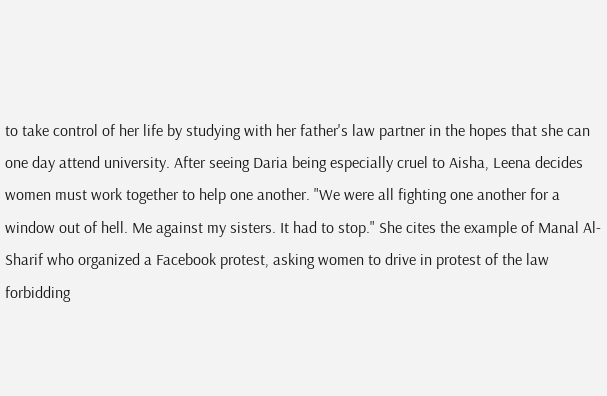to take control of her life by studying with her father's law partner in the hopes that she can one day attend university. After seeing Daria being especially cruel to Aisha, Leena decides women must work together to help one another. "We were all fighting one another for a window out of hell. Me against my sisters. It had to stop." She cites the example of Manal Al-Sharif who organized a Facebook protest, asking women to drive in protest of the law forbidding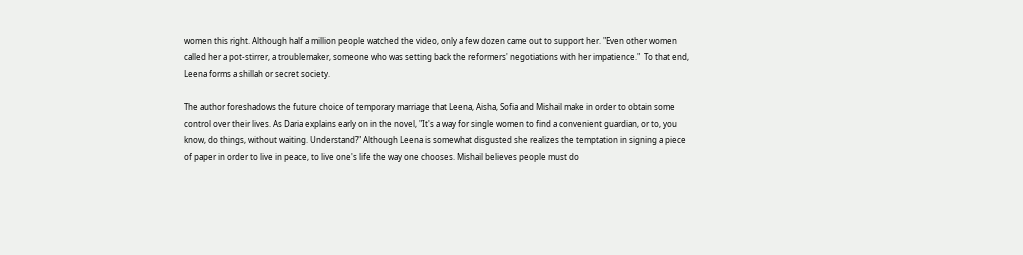women this right. Although half a million people watched the video, only a few dozen came out to support her. "Even other women called her a pot-stirrer, a troublemaker, someone who was setting back the reformers' negotiations with her impatience."  To that end, Leena forms a shillah or secret society.

The author foreshadows the future choice of temporary marriage that Leena, Aisha, Sofia and Mishail make in order to obtain some control over their lives. As Daria explains early on in the novel, "It's a way for single women to find a convenient guardian, or to, you know, do things, without waiting. Understand?" Although Leena is somewhat disgusted she realizes the temptation in signing a piece of paper in order to live in peace, to live one's life the way one chooses. Mishail believes people must do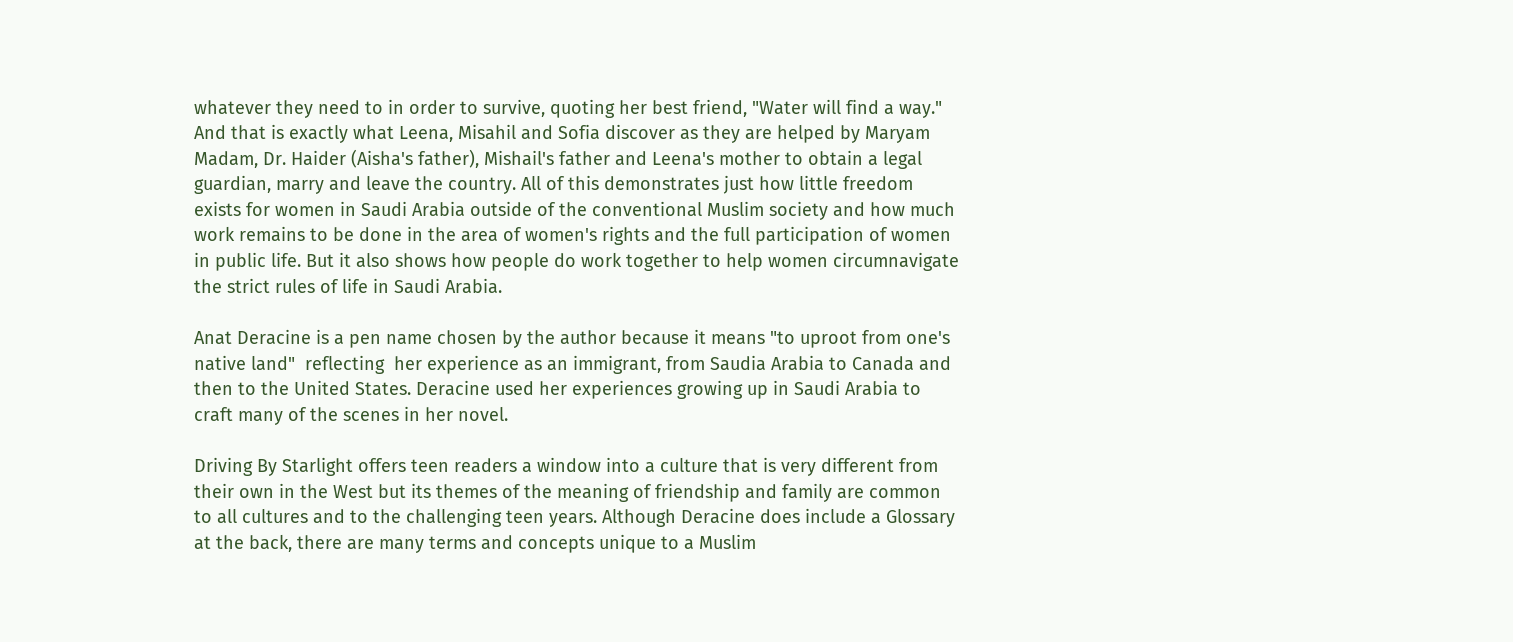whatever they need to in order to survive, quoting her best friend, "Water will find a way."  And that is exactly what Leena, Misahil and Sofia discover as they are helped by Maryam Madam, Dr. Haider (Aisha's father), Mishail's father and Leena's mother to obtain a legal guardian, marry and leave the country. All of this demonstrates just how little freedom exists for women in Saudi Arabia outside of the conventional Muslim society and how much work remains to be done in the area of women's rights and the full participation of women in public life. But it also shows how people do work together to help women circumnavigate the strict rules of life in Saudi Arabia.

Anat Deracine is a pen name chosen by the author because it means "to uproot from one's native land"  reflecting  her experience as an immigrant, from Saudia Arabia to Canada and then to the United States. Deracine used her experiences growing up in Saudi Arabia to craft many of the scenes in her novel.

Driving By Starlight offers teen readers a window into a culture that is very different from their own in the West but its themes of the meaning of friendship and family are common to all cultures and to the challenging teen years. Although Deracine does include a Glossary at the back, there are many terms and concepts unique to a Muslim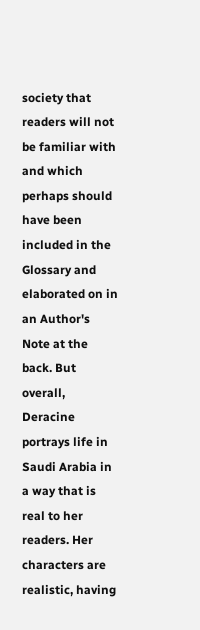society that readers will not be familiar with and which perhaps should have been included in the Glossary and elaborated on in an Author's Note at the back. But overall, Deracine  portrays life in Saudi Arabia in a way that is real to her readers. Her characters are realistic, having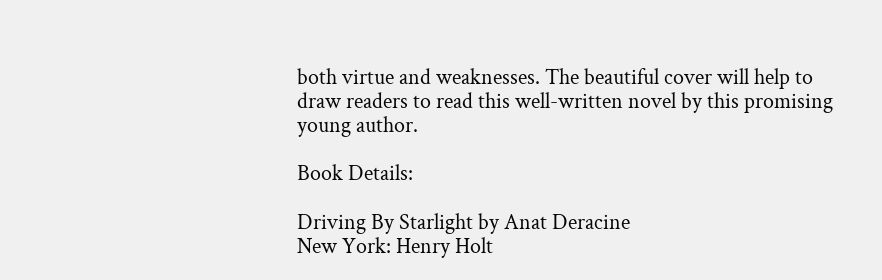both virtue and weaknesses. The beautiful cover will help to draw readers to read this well-written novel by this promising young author.

Book Details:

Driving By Starlight by Anat Deracine
New York: Henry Holt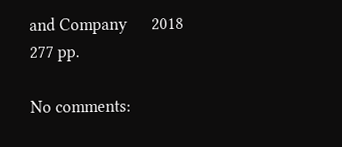and Company      2018
277 pp.

No comments: